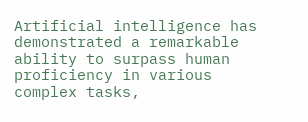Artificial intelligence has demonstrated a remarkable ability to surpass human proficiency in various complex tasks,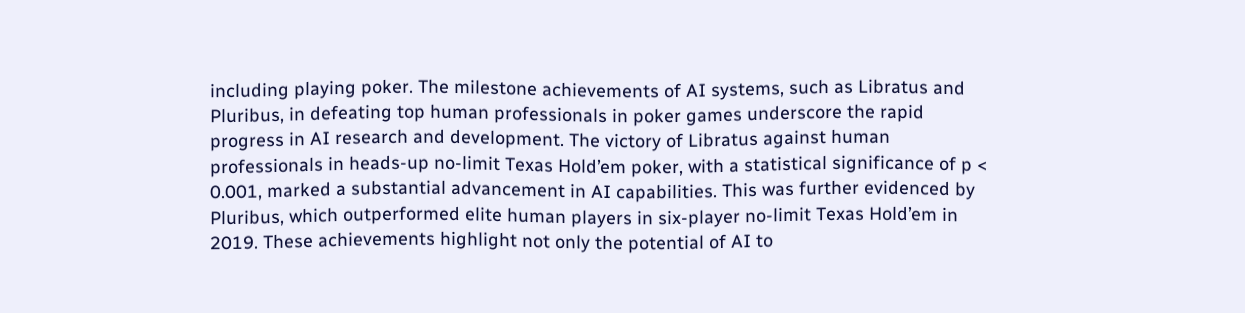including playing poker. The milestone achievements of AI systems, such as Libratus and Pluribus, in defeating top human professionals in poker games underscore the rapid progress in AI research and development. The victory of Libratus against human professionals in heads-up no-limit Texas Hold’em poker, with a statistical significance of p < 0.001, marked a substantial advancement in AI capabilities. This was further evidenced by Pluribus, which outperformed elite human players in six-player no-limit Texas Hold’em in 2019. These achievements highlight not only the potential of AI to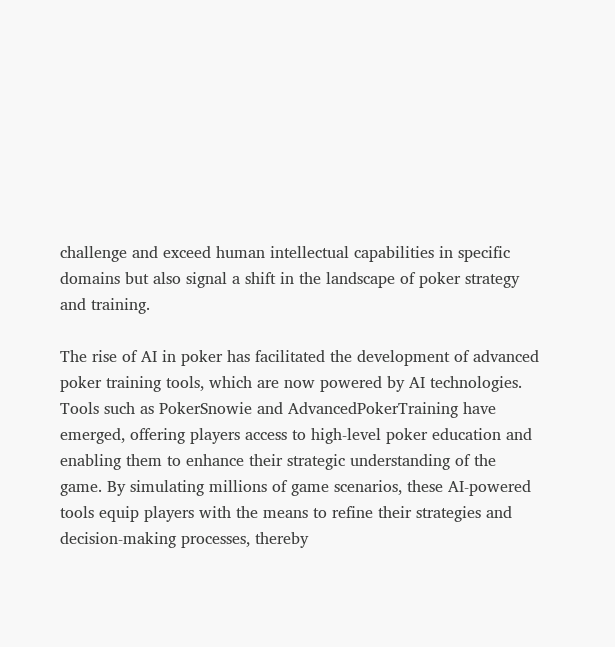challenge and exceed human intellectual capabilities in specific domains but also signal a shift in the landscape of poker strategy and training.

The rise of AI in poker has facilitated the development of advanced poker training tools, which are now powered by AI technologies. Tools such as PokerSnowie and AdvancedPokerTraining have emerged, offering players access to high-level poker education and enabling them to enhance their strategic understanding of the game. By simulating millions of game scenarios, these AI-powered tools equip players with the means to refine their strategies and decision-making processes, thereby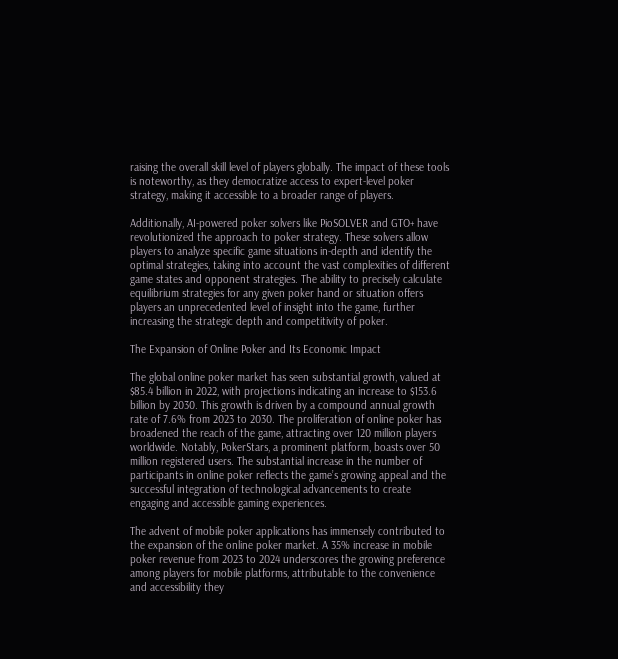raising the overall skill level of players globally. The impact of these tools is noteworthy, as they democratize access to expert-level poker strategy, making it accessible to a broader range of players.

Additionally, AI-powered poker solvers like PioSOLVER and GTO+ have revolutionized the approach to poker strategy. These solvers allow players to analyze specific game situations in-depth and identify the optimal strategies, taking into account the vast complexities of different game states and opponent strategies. The ability to precisely calculate equilibrium strategies for any given poker hand or situation offers players an unprecedented level of insight into the game, further increasing the strategic depth and competitivity of poker.

The Expansion of Online Poker and Its Economic Impact

The global online poker market has seen substantial growth, valued at $85.4 billion in 2022, with projections indicating an increase to $153.6 billion by 2030. This growth is driven by a compound annual growth rate of 7.6% from 2023 to 2030. The proliferation of online poker has broadened the reach of the game, attracting over 120 million players worldwide. Notably, PokerStars, a prominent platform, boasts over 50 million registered users. The substantial increase in the number of participants in online poker reflects the game’s growing appeal and the successful integration of technological advancements to create engaging and accessible gaming experiences.

The advent of mobile poker applications has immensely contributed to the expansion of the online poker market. A 35% increase in mobile poker revenue from 2023 to 2024 underscores the growing preference among players for mobile platforms, attributable to the convenience and accessibility they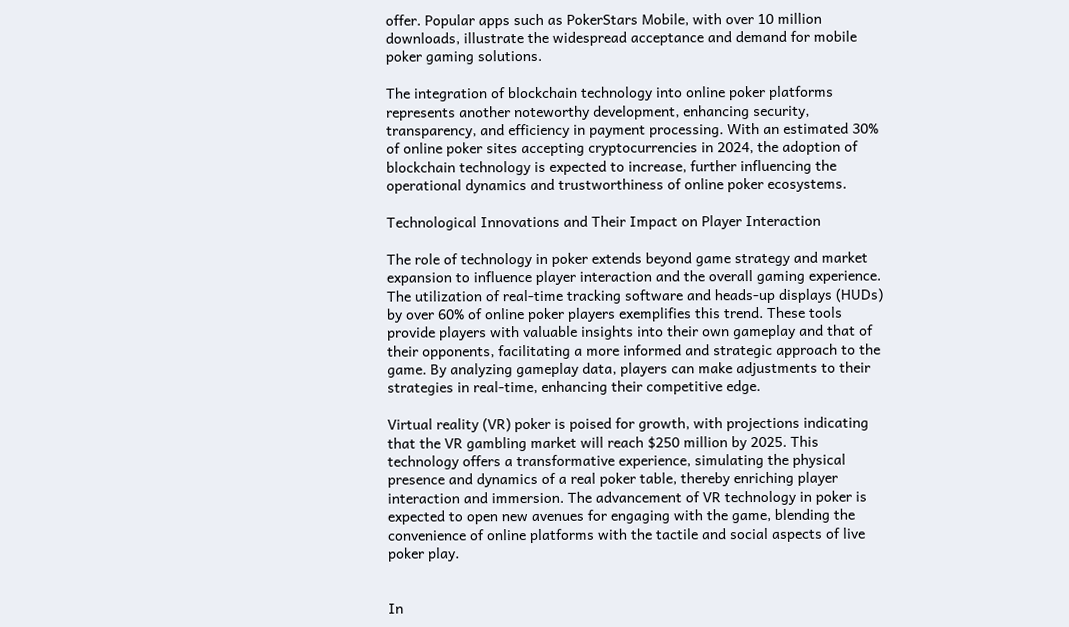offer. Popular apps such as PokerStars Mobile, with over 10 million downloads, illustrate the widespread acceptance and demand for mobile poker gaming solutions.

The integration of blockchain technology into online poker platforms represents another noteworthy development, enhancing security, transparency, and efficiency in payment processing. With an estimated 30% of online poker sites accepting cryptocurrencies in 2024, the adoption of blockchain technology is expected to increase, further influencing the operational dynamics and trustworthiness of online poker ecosystems.

Technological Innovations and Their Impact on Player Interaction

The role of technology in poker extends beyond game strategy and market expansion to influence player interaction and the overall gaming experience. The utilization of real-time tracking software and heads-up displays (HUDs) by over 60% of online poker players exemplifies this trend. These tools provide players with valuable insights into their own gameplay and that of their opponents, facilitating a more informed and strategic approach to the game. By analyzing gameplay data, players can make adjustments to their strategies in real-time, enhancing their competitive edge.

Virtual reality (VR) poker is poised for growth, with projections indicating that the VR gambling market will reach $250 million by 2025. This technology offers a transformative experience, simulating the physical presence and dynamics of a real poker table, thereby enriching player interaction and immersion. The advancement of VR technology in poker is expected to open new avenues for engaging with the game, blending the convenience of online platforms with the tactile and social aspects of live poker play.


In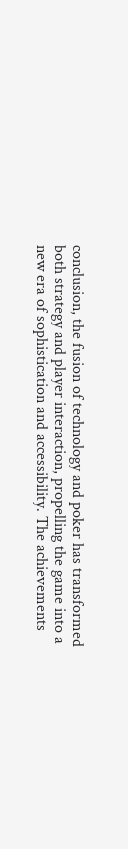conclusion, the fusion of technology and poker has transformed both strategy and player interaction, propelling the game into a new era of sophistication and accessibility. The achievements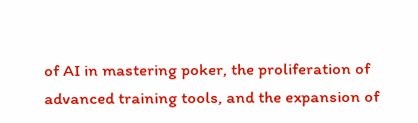of AI in mastering poker, the proliferation of advanced training tools, and the expansion of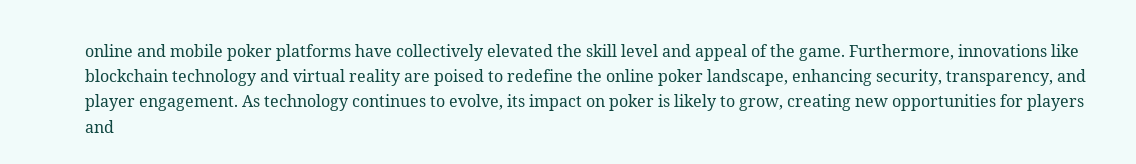online and mobile poker platforms have collectively elevated the skill level and appeal of the game. Furthermore, innovations like blockchain technology and virtual reality are poised to redefine the online poker landscape, enhancing security, transparency, and player engagement. As technology continues to evolve, its impact on poker is likely to grow, creating new opportunities for players and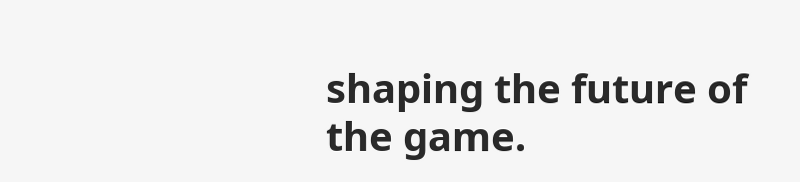shaping the future of the game.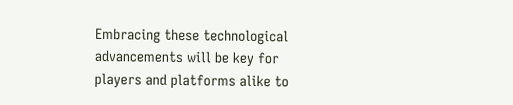Embracing these technological advancements will be key for players and platforms alike to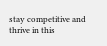stay competitive and thrive in this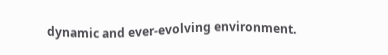dynamic and ever-evolving environment.